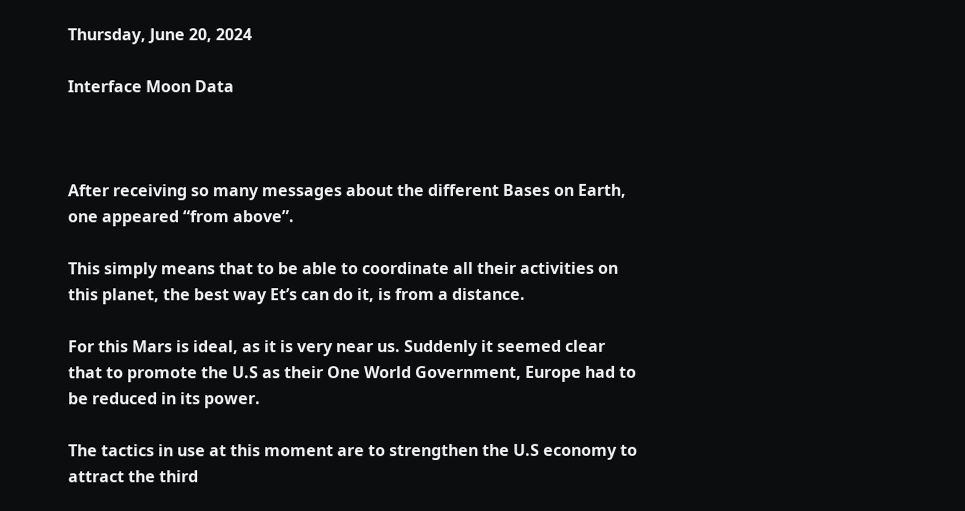Thursday, June 20, 2024

Interface Moon Data



After receiving so many messages about the different Bases on Earth, one appeared “from above”.

This simply means that to be able to coordinate all their activities on this planet, the best way Et’s can do it, is from a distance.

For this Mars is ideal, as it is very near us. Suddenly it seemed clear that to promote the U.S as their One World Government, Europe had to be reduced in its power.

The tactics in use at this moment are to strengthen the U.S economy to attract the third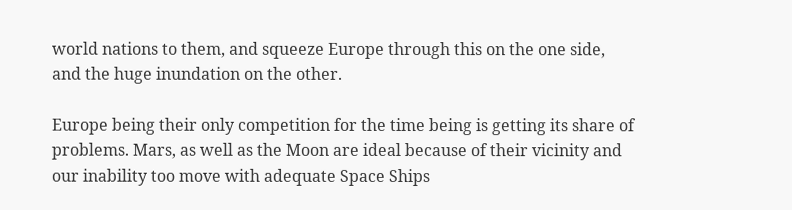world nations to them, and squeeze Europe through this on the one side, and the huge inundation on the other.

Europe being their only competition for the time being is getting its share of problems. Mars, as well as the Moon are ideal because of their vicinity and our inability too move with adequate Space Ships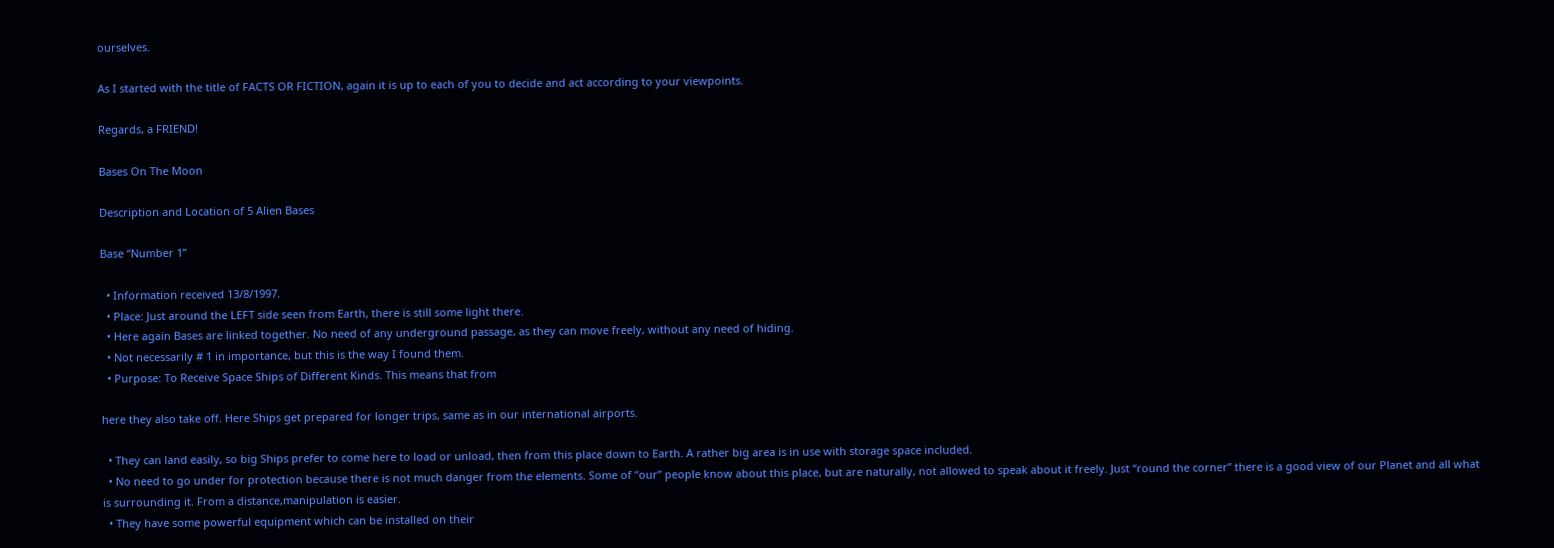ourselves.

As I started with the title of FACTS OR FICTION, again it is up to each of you to decide and act according to your viewpoints.

Regards, a FRIEND!

Bases On The Moon

Description and Location of 5 Alien Bases

Base “Number 1”

  • Information received 13/8/1997.
  • Place: Just around the LEFT side seen from Earth, there is still some light there.
  • Here again Bases are linked together. No need of any underground passage, as they can move freely, without any need of hiding.
  • Not necessarily # 1 in importance, but this is the way I found them.
  • Purpose: To Receive Space Ships of Different Kinds. This means that from

here they also take off. Here Ships get prepared for longer trips, same as in our international airports.

  • They can land easily, so big Ships prefer to come here to load or unload, then from this place down to Earth. A rather big area is in use with storage space included.
  • No need to go under for protection because there is not much danger from the elements. Some of “our” people know about this place, but are naturally, not allowed to speak about it freely. Just “round the corner” there is a good view of our Planet and all what is surrounding it. From a distance,manipulation is easier.
  • They have some powerful equipment which can be installed on their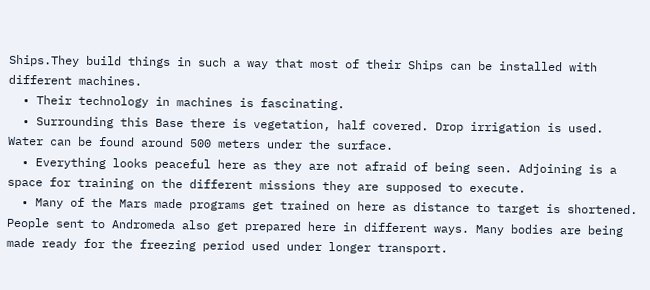Ships.They build things in such a way that most of their Ships can be installed with different machines.
  • Their technology in machines is fascinating.
  • Surrounding this Base there is vegetation, half covered. Drop irrigation is used. Water can be found around 500 meters under the surface.
  • Everything looks peaceful here as they are not afraid of being seen. Adjoining is a space for training on the different missions they are supposed to execute.
  • Many of the Mars made programs get trained on here as distance to target is shortened. People sent to Andromeda also get prepared here in different ways. Many bodies are being made ready for the freezing period used under longer transport.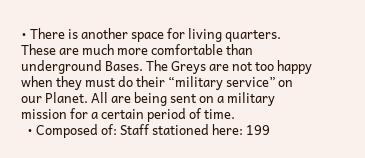• There is another space for living quarters. These are much more comfortable than underground Bases. The Greys are not too happy when they must do their “military service” on our Planet. All are being sent on a military mission for a certain period of time.
  • Composed of: Staff stationed here: 199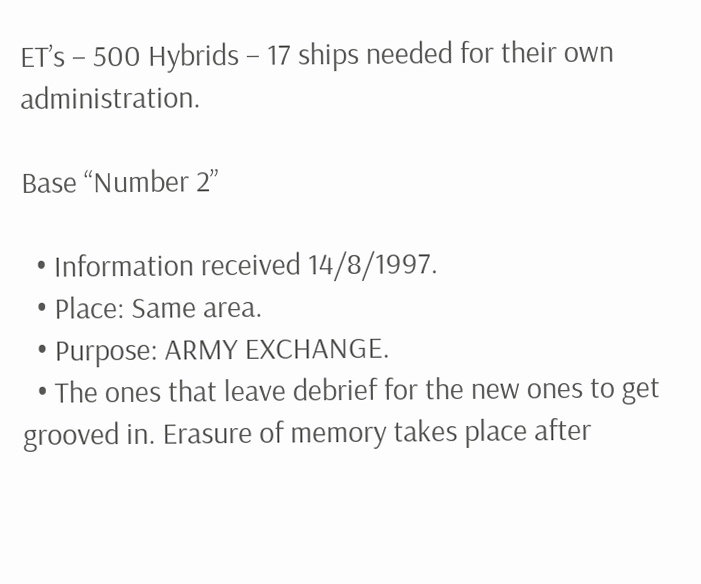ET’s – 500 Hybrids – 17 ships needed for their own administration.

Base “Number 2”

  • Information received 14/8/1997.
  • Place: Same area.
  • Purpose: ARMY EXCHANGE.
  • The ones that leave debrief for the new ones to get grooved in. Erasure of memory takes place after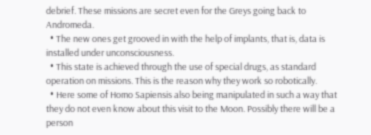debrief. These missions are secret even for the Greys going back to Andromeda.
  • The new ones get grooved in with the help of implants, that is, data is installed under unconsciousness.
  • This state is achieved through the use of special drugs, as standard operation on missions. This is the reason why they work so robotically.
  • Here some of Homo Sapiensis also being manipulated in such a way that they do not even know about this visit to the Moon. Possibly there will be a person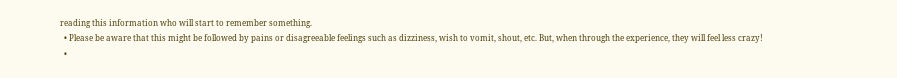reading this information who will start to remember something.
  • Please be aware that this might be followed by pains or disagreeable feelings such as dizziness, wish to vomit, shout, etc. But, when through the experience, they will feel less crazy!
  •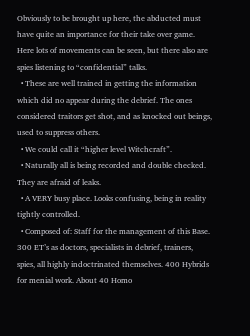Obviously to be brought up here, the abducted must have quite an importance for their take over game. Here lots of movements can be seen, but there also are spies listening to “confidential” talks.
  • These are well trained in getting the information which did no appear during the debrief. The ones considered traitors get shot, and as knocked out beings, used to suppress others.
  • We could call it “higher level Witchcraft”.
  • Naturally all is being recorded and double checked. They are afraid of leaks.
  • A VERY busy place. Looks confusing, being in reality tightly controlled.
  • Composed of: Staff for the management of this Base. 300 ET’s as doctors, specialists in debrief, trainers, spies, all highly indoctrinated themselves. 400 Hybrids for menial work. About 40 Homo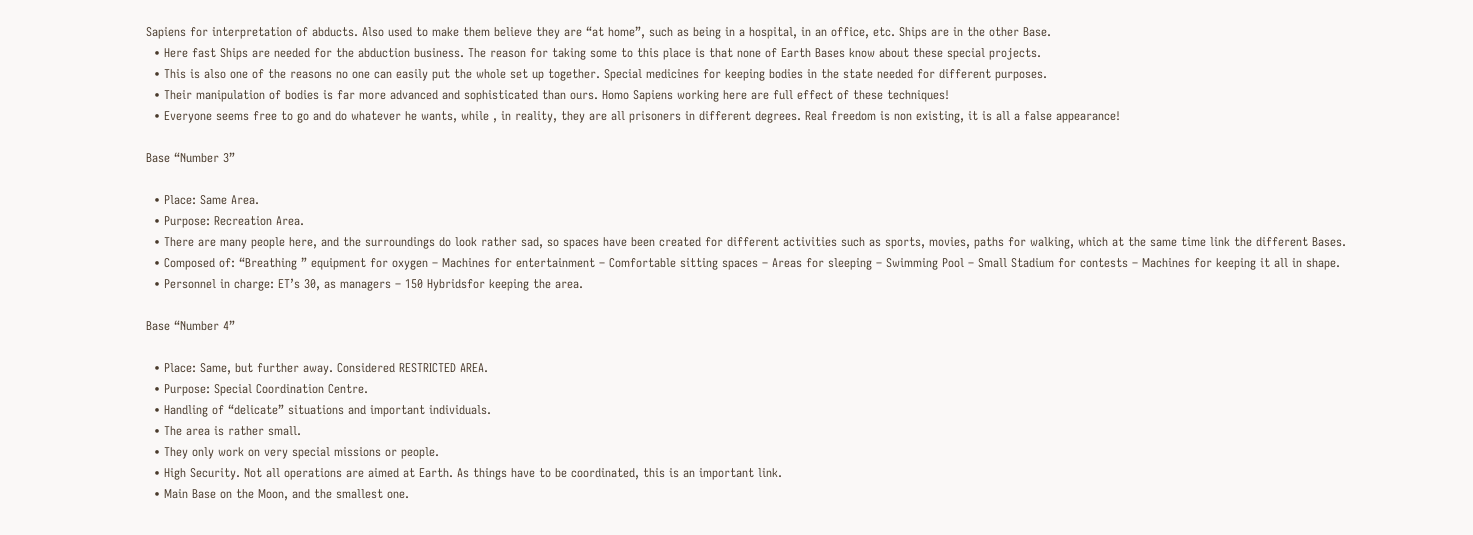Sapiens for interpretation of abducts. Also used to make them believe they are “at home”, such as being in a hospital, in an office, etc. Ships are in the other Base.
  • Here fast Ships are needed for the abduction business. The reason for taking some to this place is that none of Earth Bases know about these special projects.
  • This is also one of the reasons no one can easily put the whole set up together. Special medicines for keeping bodies in the state needed for different purposes.
  • Their manipulation of bodies is far more advanced and sophisticated than ours. Homo Sapiens working here are full effect of these techniques!
  • Everyone seems free to go and do whatever he wants, while , in reality, they are all prisoners in different degrees. Real freedom is non existing, it is all a false appearance!

Base “Number 3”

  • Place: Same Area.
  • Purpose: Recreation Area.
  • There are many people here, and the surroundings do look rather sad, so spaces have been created for different activities such as sports, movies, paths for walking, which at the same time link the different Bases.
  • Composed of: “Breathing ” equipment for oxygen – Machines for entertainment – Comfortable sitting spaces – Areas for sleeping – Swimming Pool – Small Stadium for contests – Machines for keeping it all in shape.
  • Personnel in charge: ET’s 30, as managers – 150 Hybridsfor keeping the area.

Base “Number 4”

  • Place: Same, but further away. Considered RESTRICTED AREA.
  • Purpose: Special Coordination Centre.
  • Handling of “delicate” situations and important individuals.
  • The area is rather small.
  • They only work on very special missions or people.
  • High Security. Not all operations are aimed at Earth. As things have to be coordinated, this is an important link.
  • Main Base on the Moon, and the smallest one.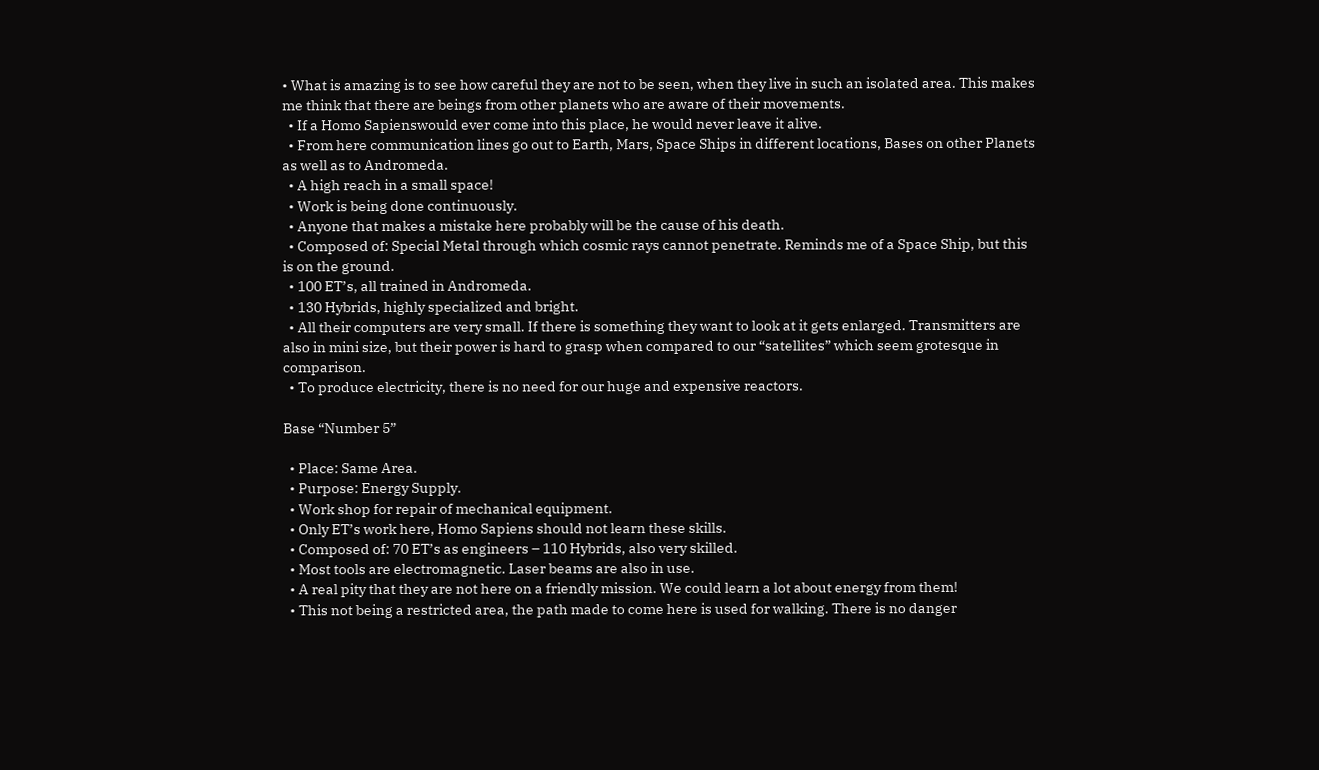• What is amazing is to see how careful they are not to be seen, when they live in such an isolated area. This makes me think that there are beings from other planets who are aware of their movements.
  • If a Homo Sapienswould ever come into this place, he would never leave it alive.
  • From here communication lines go out to Earth, Mars, Space Ships in different locations, Bases on other Planets as well as to Andromeda.
  • A high reach in a small space!
  • Work is being done continuously.
  • Anyone that makes a mistake here probably will be the cause of his death.
  • Composed of: Special Metal through which cosmic rays cannot penetrate. Reminds me of a Space Ship, but this is on the ground.
  • 100 ET’s, all trained in Andromeda.
  • 130 Hybrids, highly specialized and bright.
  • All their computers are very small. If there is something they want to look at it gets enlarged. Transmitters are also in mini size, but their power is hard to grasp when compared to our “satellites” which seem grotesque in comparison.
  • To produce electricity, there is no need for our huge and expensive reactors.

Base “Number 5”

  • Place: Same Area.
  • Purpose: Energy Supply.
  • Work shop for repair of mechanical equipment.
  • Only ET’s work here, Homo Sapiens should not learn these skills.
  • Composed of: 70 ET’s as engineers – 110 Hybrids, also very skilled.
  • Most tools are electromagnetic. Laser beams are also in use.
  • A real pity that they are not here on a friendly mission. We could learn a lot about energy from them!
  • This not being a restricted area, the path made to come here is used for walking. There is no danger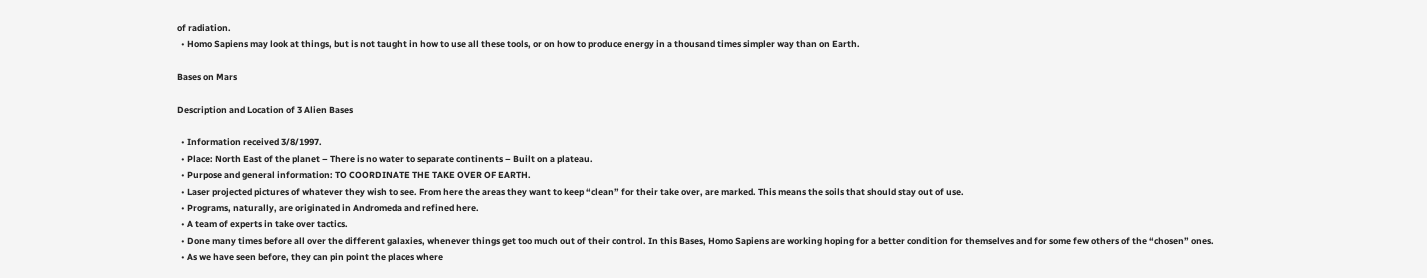of radiation.
  • Homo Sapiens may look at things, but is not taught in how to use all these tools, or on how to produce energy in a thousand times simpler way than on Earth.

Bases on Mars

Description and Location of 3 Alien Bases

  • Information received 3/8/1997.
  • Place: North East of the planet – There is no water to separate continents – Built on a plateau.
  • Purpose and general information: TO COORDINATE THE TAKE OVER OF EARTH.
  • Laser projected pictures of whatever they wish to see. From here the areas they want to keep “clean” for their take over, are marked. This means the soils that should stay out of use.
  • Programs, naturally, are originated in Andromeda and refined here.
  • A team of experts in take over tactics.
  • Done many times before all over the different galaxies, whenever things get too much out of their control. In this Bases, Homo Sapiens are working hoping for a better condition for themselves and for some few others of the “chosen” ones.
  • As we have seen before, they can pin point the places where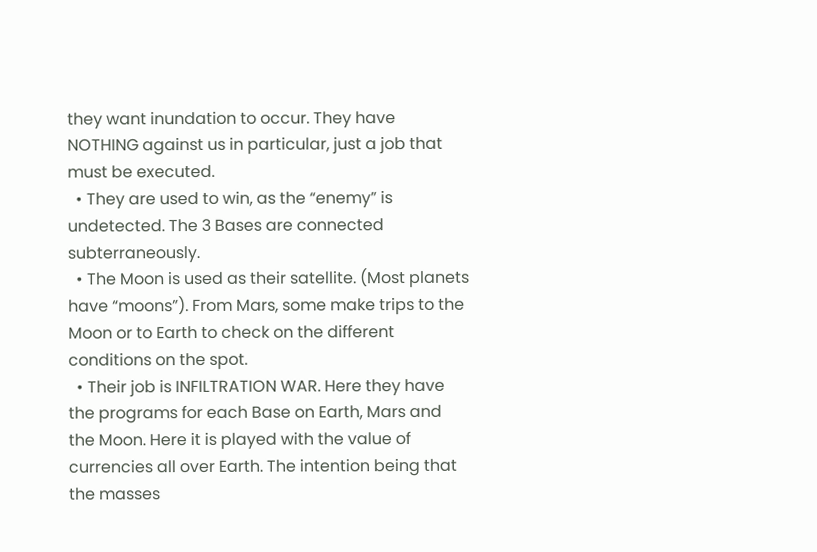they want inundation to occur. They have NOTHING against us in particular, just a job that must be executed.
  • They are used to win, as the “enemy” is undetected. The 3 Bases are connected subterraneously.
  • The Moon is used as their satellite. (Most planets have “moons”). From Mars, some make trips to the Moon or to Earth to check on the different conditions on the spot.
  • Their job is INFILTRATION WAR. Here they have the programs for each Base on Earth, Mars and the Moon. Here it is played with the value of currencies all over Earth. The intention being that the masses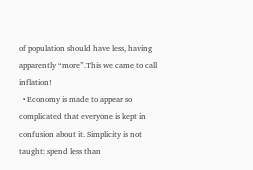of population should have less, having apparently “more”.This we came to call inflation!
  • Economy is made to appear so complicated that everyone is kept in confusion about it. Simplicity is not taught: spend less than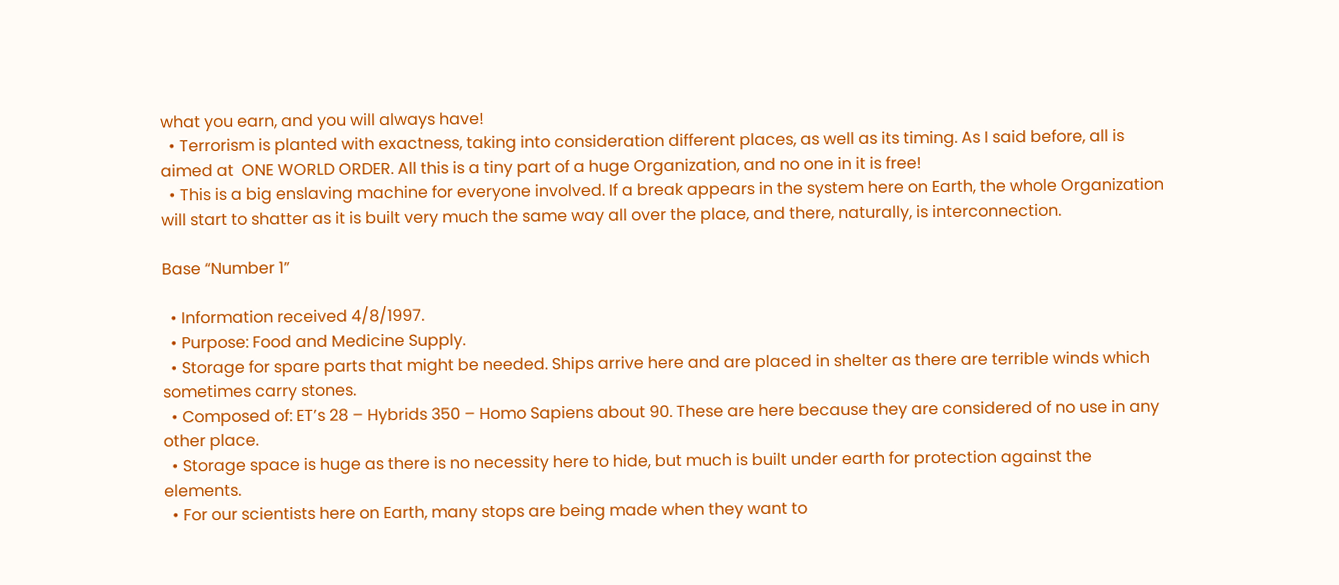what you earn, and you will always have!
  • Terrorism is planted with exactness, taking into consideration different places, as well as its timing. As I said before, all is aimed at  ONE WORLD ORDER. All this is a tiny part of a huge Organization, and no one in it is free!
  • This is a big enslaving machine for everyone involved. If a break appears in the system here on Earth, the whole Organization will start to shatter as it is built very much the same way all over the place, and there, naturally, is interconnection.

Base “Number 1”

  • Information received 4/8/1997.
  • Purpose: Food and Medicine Supply.
  • Storage for spare parts that might be needed. Ships arrive here and are placed in shelter as there are terrible winds which sometimes carry stones.
  • Composed of: ET’s 28 – Hybrids 350 – Homo Sapiens about 90. These are here because they are considered of no use in any other place.
  • Storage space is huge as there is no necessity here to hide, but much is built under earth for protection against the elements.
  • For our scientists here on Earth, many stops are being made when they want to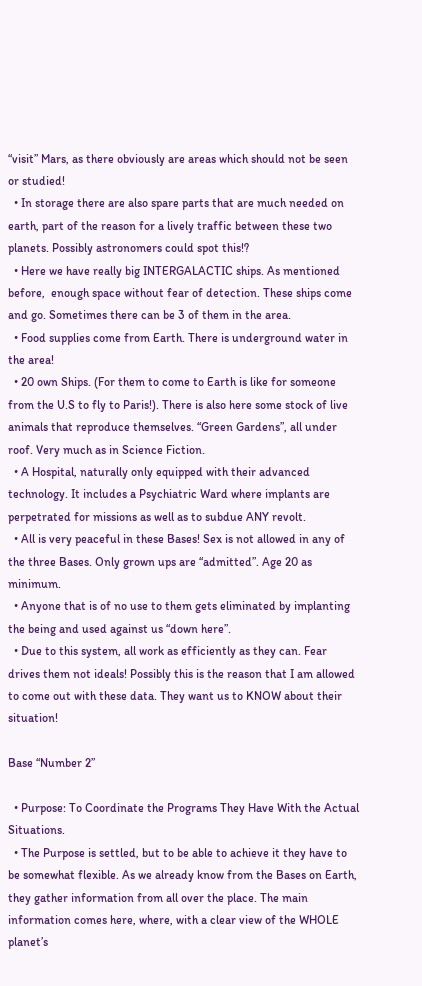“visit” Mars, as there obviously are areas which should not be seen or studied!
  • In storage there are also spare parts that are much needed on earth, part of the reason for a lively traffic between these two planets. Possibly astronomers could spot this!?
  • Here we have really big INTERGALACTIC ships. As mentioned before,  enough space without fear of detection. These ships come and go. Sometimes there can be 3 of them in the area.
  • Food supplies come from Earth. There is underground water in the area!
  • 20 own Ships. (For them to come to Earth is like for someone from the U.S to fly to Paris!). There is also here some stock of live animals that reproduce themselves. “Green Gardens”, all under roof. Very much as in Science Fiction.
  • A Hospital, naturally only equipped with their advanced technology. It includes a Psychiatric Ward where implants are perpetrated for missions as well as to subdue ANY revolt.
  • All is very peaceful in these Bases! Sex is not allowed in any of the three Bases. Only grown ups are “admitted”. Age 20 as minimum.
  • Anyone that is of no use to them gets eliminated by implanting the being and used against us “down here”.
  • Due to this system, all work as efficiently as they can. Fear drives them not ideals! Possibly this is the reason that I am allowed to come out with these data. They want us to KNOW about their situation!

Base “Number 2”

  • Purpose: To Coordinate the Programs They Have With the Actual Situations.
  • The Purpose is settled, but to be able to achieve it they have to be somewhat flexible. As we already know from the Bases on Earth, they gather information from all over the place. The main information comes here, where, with a clear view of the WHOLE planet’s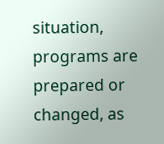situation, programs are prepared or changed, as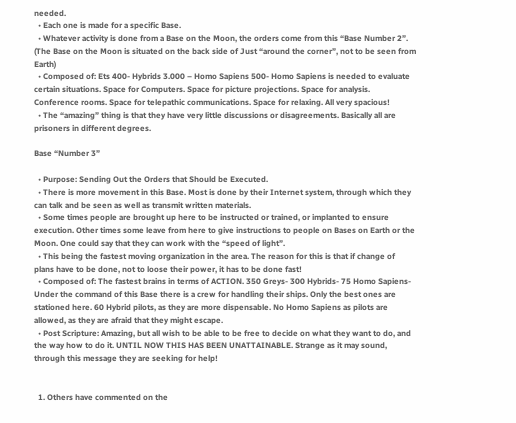needed.
  • Each one is made for a specific Base.
  • Whatever activity is done from a Base on the Moon, the orders come from this “Base Number 2”. (The Base on the Moon is situated on the back side of Just “around the corner”, not to be seen from Earth)
  • Composed of: Ets 400- Hybrids 3.000 – Homo Sapiens 500- Homo Sapiens is needed to evaluate certain situations. Space for Computers. Space for picture projections. Space for analysis. Conference rooms. Space for telepathic communications. Space for relaxing. All very spacious!
  • The “amazing” thing is that they have very little discussions or disagreements. Basically all are prisoners in different degrees.

Base “Number 3”

  • Purpose: Sending Out the Orders that Should be Executed.
  • There is more movement in this Base. Most is done by their Internet system, through which they can talk and be seen as well as transmit written materials.
  • Some times people are brought up here to be instructed or trained, or implanted to ensure execution. Other times some leave from here to give instructions to people on Bases on Earth or the Moon. One could say that they can work with the “speed of light”.
  • This being the fastest moving organization in the area. The reason for this is that if change of plans have to be done, not to loose their power, it has to be done fast!
  • Composed of: The fastest brains in terms of ACTION. 350 Greys- 300 Hybrids- 75 Homo Sapiens- Under the command of this Base there is a crew for handling their ships. Only the best ones are stationed here. 60 Hybrid pilots, as they are more dispensable. No Homo Sapiens as pilots are allowed, as they are afraid that they might escape.
  • Post Scripture: Amazing, but all wish to be able to be free to decide on what they want to do, and the way how to do it. UNTIL NOW THIS HAS BEEN UNATTAINABLE. Strange as it may sound, through this message they are seeking for help!


  1. Others have commented on the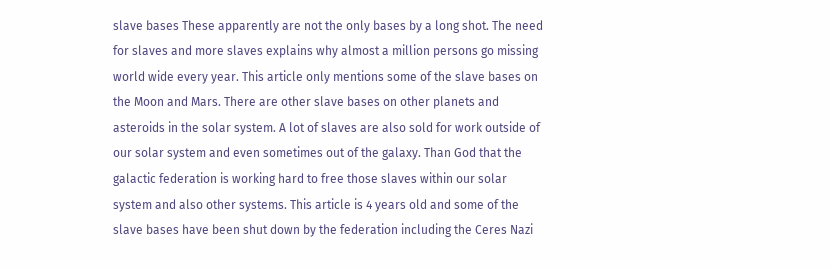slave bases These apparently are not the only bases by a long shot. The need for slaves and more slaves explains why almost a million persons go missing world wide every year. This article only mentions some of the slave bases on the Moon and Mars. There are other slave bases on other planets and asteroids in the solar system. A lot of slaves are also sold for work outside of our solar system and even sometimes out of the galaxy. Than God that the galactic federation is working hard to free those slaves within our solar system and also other systems. This article is 4 years old and some of the slave bases have been shut down by the federation including the Ceres Nazi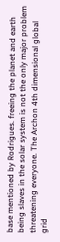base mentioned by Rodrigues. freeing the planet and earth being slaves in the solar system is not the only major problem threatening everyone. The Archon 4th dimensional global grid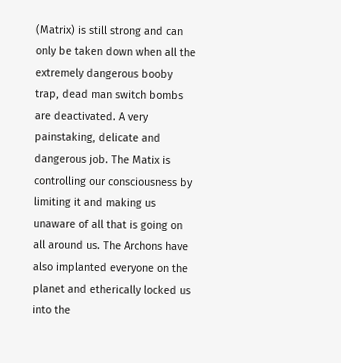(Matrix) is still strong and can only be taken down when all the extremely dangerous booby trap, dead man switch bombs are deactivated. A very painstaking, delicate and dangerous job. The Matix is controlling our consciousness by limiting it and making us unaware of all that is going on all around us. The Archons have also implanted everyone on the planet and etherically locked us into the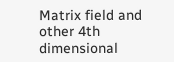Matrix field and other 4th dimensional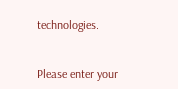technologies.


Please enter your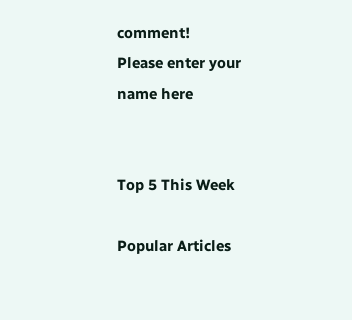comment!
Please enter your name here


Top 5 This Week

Popular Articles